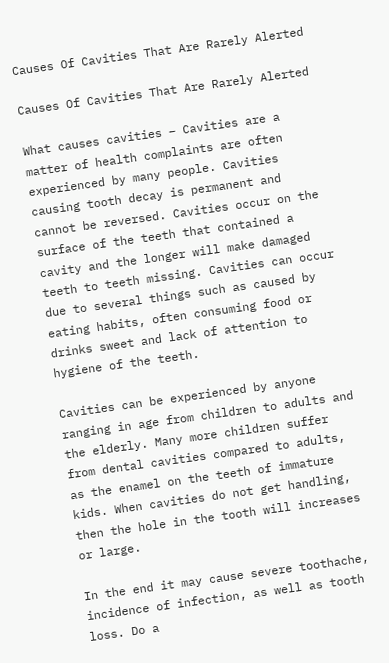Causes Of Cavities That Are Rarely Alerted

Causes Of Cavities That Are Rarely Alerted

What causes cavities – Cavities are a matter of health complaints are often experienced by many people. Cavities causing tooth decay is permanent and cannot be reversed. Cavities occur on the surface of the teeth that contained a cavity and the longer will make damaged teeth to teeth missing. Cavities can occur due to several things such as caused by eating habits, often consuming food or drinks sweet and lack of attention to hygiene of the teeth.

Cavities can be experienced by anyone ranging in age from children to adults and the elderly. Many more children suffer from dental cavities compared to adults, as the enamel on the teeth of immature kids. When cavities do not get handling, then the hole in the tooth will increases or large.

In the end it may cause severe toothache, incidence of infection, as well as tooth loss. Do a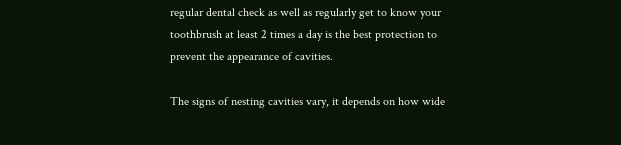regular dental check as well as regularly get to know your toothbrush at least 2 times a day is the best protection to prevent the appearance of cavities.

The signs of nesting cavities vary, it depends on how wide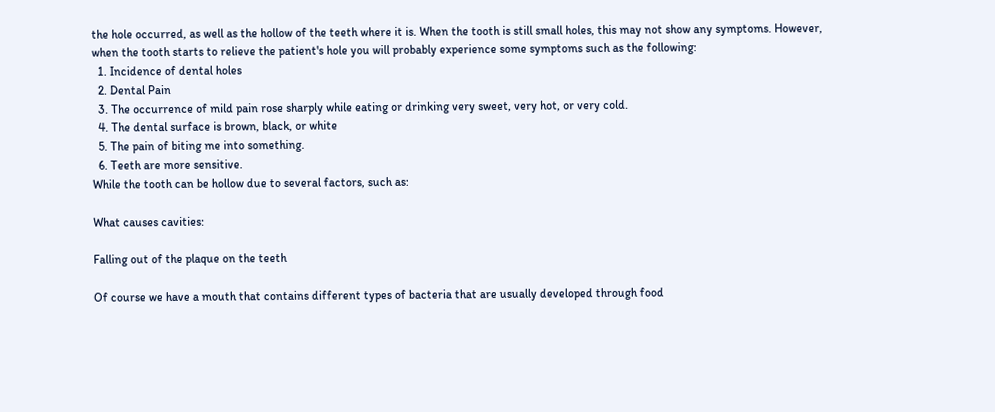the hole occurred, as well as the hollow of the teeth where it is. When the tooth is still small holes, this may not show any symptoms. However, when the tooth starts to relieve the patient's hole you will probably experience some symptoms such as the following:
  1. Incidence of dental holes
  2. Dental Pain
  3. The occurrence of mild pain rose sharply while eating or drinking very sweet, very hot, or very cold.
  4. The dental surface is brown, black, or white
  5. The pain of biting me into something.
  6. Teeth are more sensitive.
While the tooth can be hollow due to several factors, such as:

What causes cavities:

Falling out of the plaque on the teeth

Of course we have a mouth that contains different types of bacteria that are usually developed through food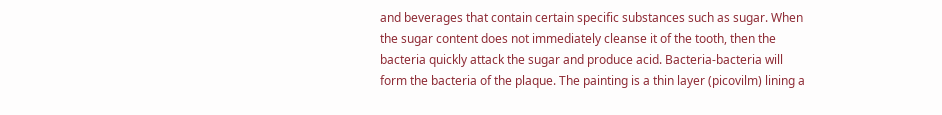and beverages that contain certain specific substances such as sugar. When the sugar content does not immediately cleanse it of the tooth, then the bacteria quickly attack the sugar and produce acid. Bacteria-bacteria will form the bacteria of the plaque. The painting is a thin layer (picovilm) lining a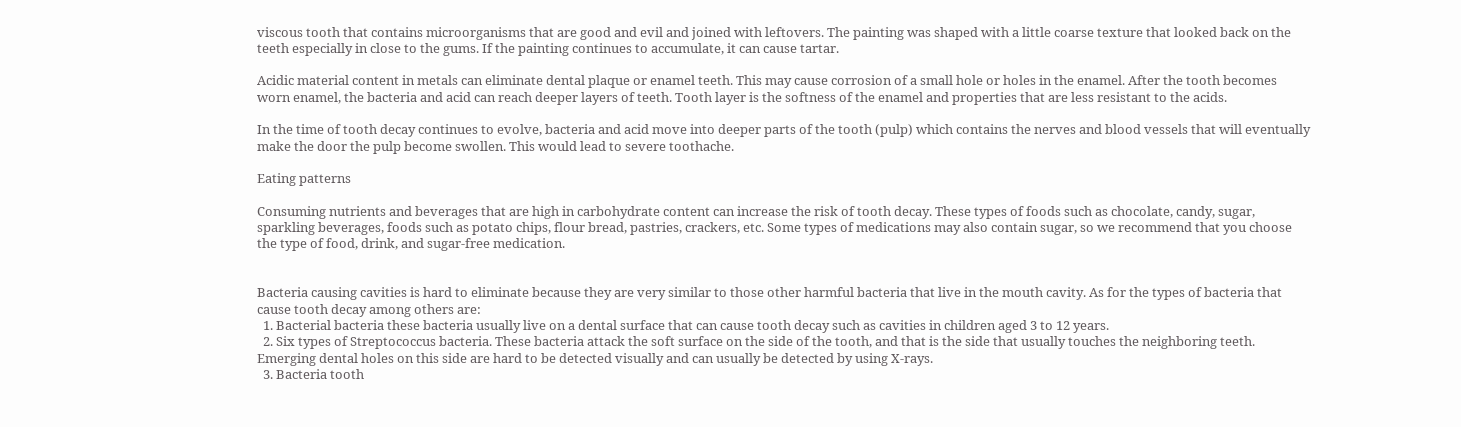viscous tooth that contains microorganisms that are good and evil and joined with leftovers. The painting was shaped with a little coarse texture that looked back on the teeth especially in close to the gums. If the painting continues to accumulate, it can cause tartar.

Acidic material content in metals can eliminate dental plaque or enamel teeth. This may cause corrosion of a small hole or holes in the enamel. After the tooth becomes worn enamel, the bacteria and acid can reach deeper layers of teeth. Tooth layer is the softness of the enamel and properties that are less resistant to the acids.

In the time of tooth decay continues to evolve, bacteria and acid move into deeper parts of the tooth (pulp) which contains the nerves and blood vessels that will eventually make the door the pulp become swollen. This would lead to severe toothache.

Eating patterns

Consuming nutrients and beverages that are high in carbohydrate content can increase the risk of tooth decay. These types of foods such as chocolate, candy, sugar, sparkling beverages, foods such as potato chips, flour bread, pastries, crackers, etc. Some types of medications may also contain sugar, so we recommend that you choose the type of food, drink, and sugar-free medication.


Bacteria causing cavities is hard to eliminate because they are very similar to those other harmful bacteria that live in the mouth cavity. As for the types of bacteria that cause tooth decay among others are:
  1. Bacterial bacteria these bacteria usually live on a dental surface that can cause tooth decay such as cavities in children aged 3 to 12 years.
  2. Six types of Streptococcus bacteria. These bacteria attack the soft surface on the side of the tooth, and that is the side that usually touches the neighboring teeth. Emerging dental holes on this side are hard to be detected visually and can usually be detected by using X-rays.
  3. Bacteria tooth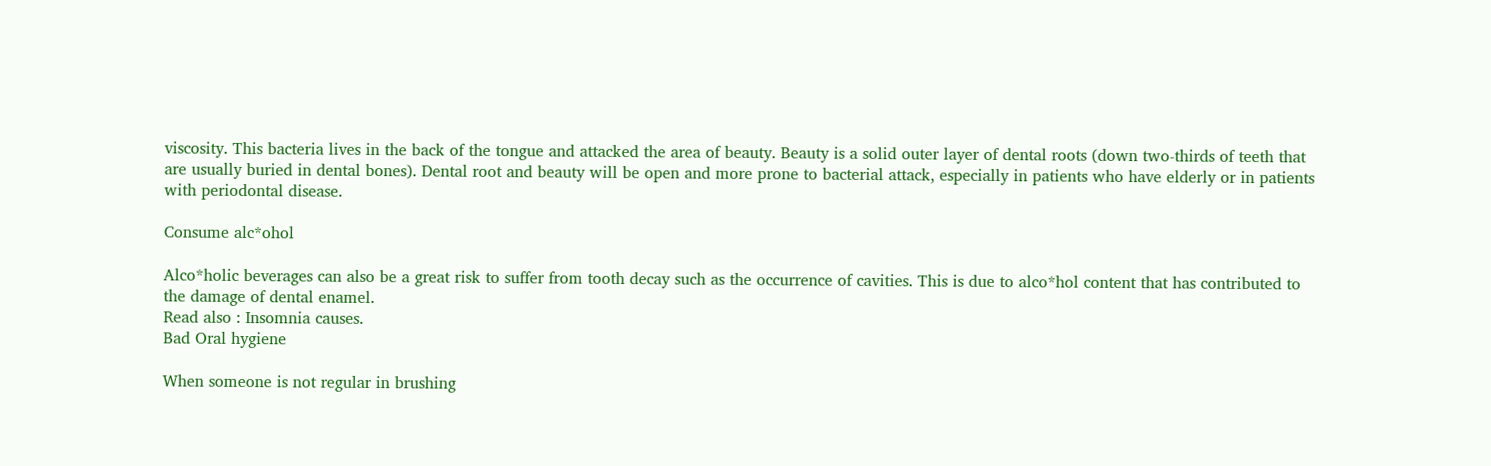viscosity. This bacteria lives in the back of the tongue and attacked the area of beauty. Beauty is a solid outer layer of dental roots (down two-thirds of teeth that are usually buried in dental bones). Dental root and beauty will be open and more prone to bacterial attack, especially in patients who have elderly or in patients with periodontal disease.

Consume alc*ohol

Alco*holic beverages can also be a great risk to suffer from tooth decay such as the occurrence of cavities. This is due to alco*hol content that has contributed to the damage of dental enamel.
Read also : Insomnia causes.
Bad Oral hygiene

When someone is not regular in brushing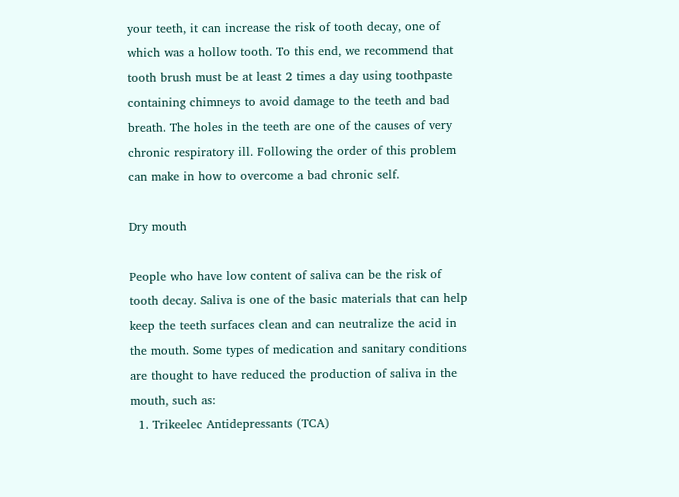your teeth, it can increase the risk of tooth decay, one of which was a hollow tooth. To this end, we recommend that tooth brush must be at least 2 times a day using toothpaste containing chimneys to avoid damage to the teeth and bad breath. The holes in the teeth are one of the causes of very chronic respiratory ill. Following the order of this problem can make in how to overcome a bad chronic self.

Dry mouth

People who have low content of saliva can be the risk of tooth decay. Saliva is one of the basic materials that can help keep the teeth surfaces clean and can neutralize the acid in the mouth. Some types of medication and sanitary conditions are thought to have reduced the production of saliva in the mouth, such as:
  1. Trikeelec Antidepressants (TCA)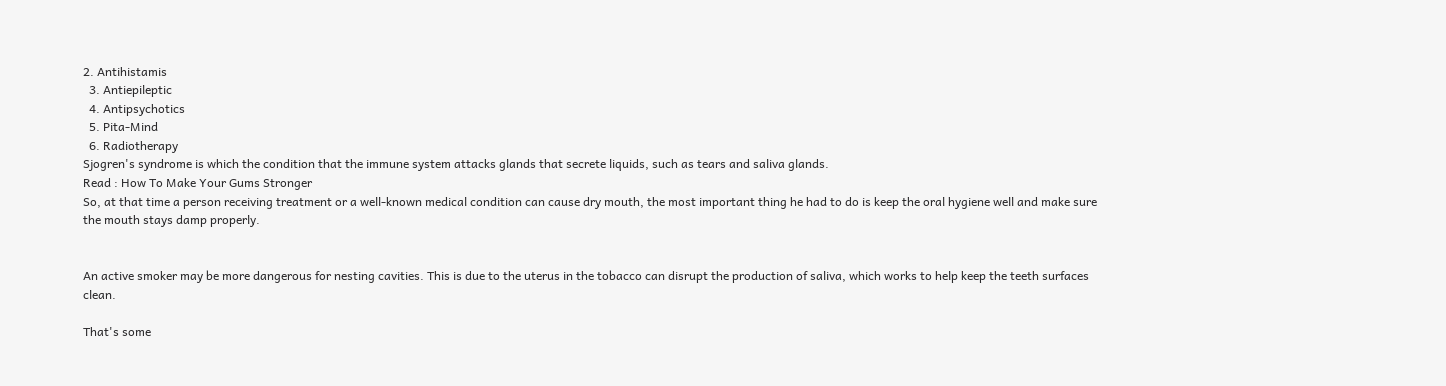2. Antihistamis
  3. Antiepileptic
  4. Antipsychotics
  5. Pita-Mind
  6. Radiotherapy
Sjogren's syndrome is which the condition that the immune system attacks glands that secrete liquids, such as tears and saliva glands.
Read : How To Make Your Gums Stronger
So, at that time a person receiving treatment or a well-known medical condition can cause dry mouth, the most important thing he had to do is keep the oral hygiene well and make sure the mouth stays damp properly.


An active smoker may be more dangerous for nesting cavities. This is due to the uterus in the tobacco can disrupt the production of saliva, which works to help keep the teeth surfaces clean.

That's some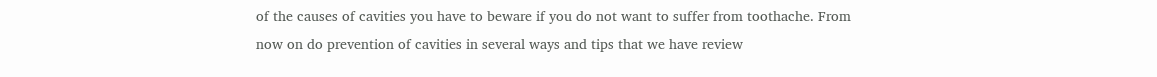of the causes of cavities you have to beware if you do not want to suffer from toothache. From now on do prevention of cavities in several ways and tips that we have review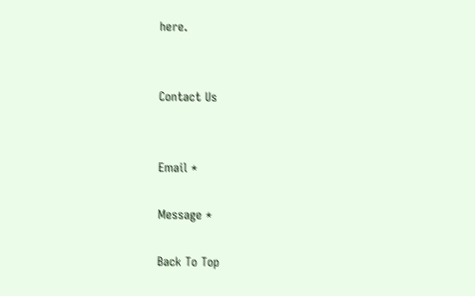here.


Contact Us


Email *

Message *

Back To Top